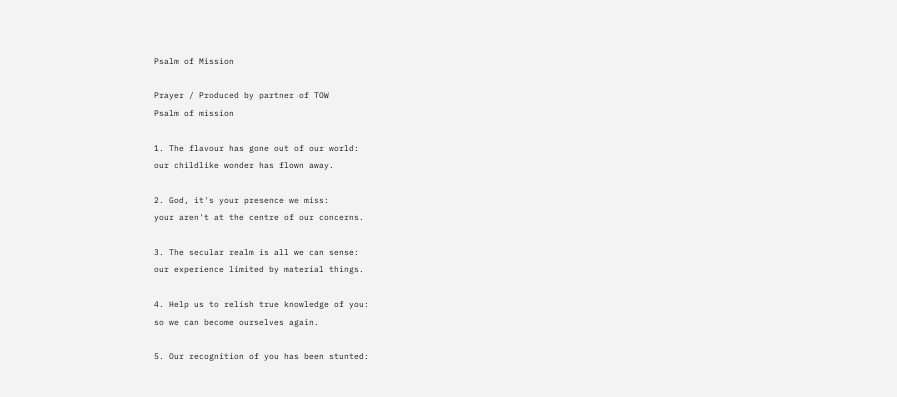Psalm of Mission

Prayer / Produced by partner of TOW
Psalm of mission

1. The flavour has gone out of our world:
our childlike wonder has flown away.

2. God, it's your presence we miss:
your aren't at the centre of our concerns.

3. The secular realm is all we can sense:
our experience limited by material things.

4. Help us to relish true knowledge of you:
so we can become ourselves again.

5. Our recognition of you has been stunted: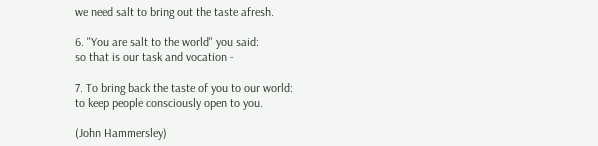we need salt to bring out the taste afresh.

6. "You are salt to the world" you said:
so that is our task and vocation -

7. To bring back the taste of you to our world:
to keep people consciously open to you.

(John Hammersley)